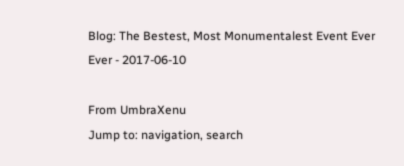Blog: The Bestest, Most Monumentalest Event Ever Ever - 2017-06-10

From UmbraXenu
Jump to: navigation, search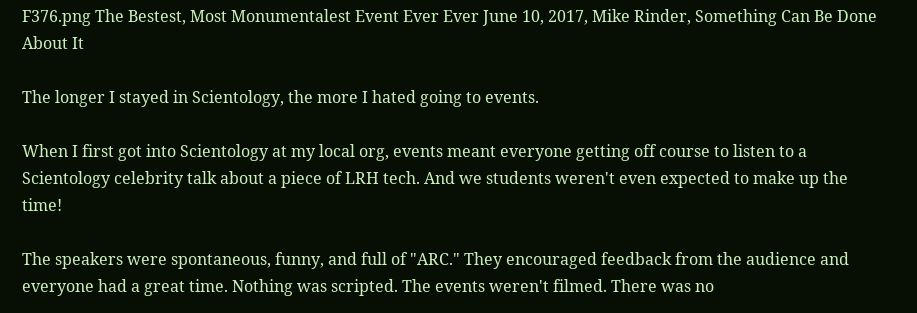F376.png The Bestest, Most Monumentalest Event Ever Ever June 10, 2017, Mike Rinder, Something Can Be Done About It

The longer I stayed in Scientology, the more I hated going to events.

When I first got into Scientology at my local org, events meant everyone getting off course to listen to a Scientology celebrity talk about a piece of LRH tech. And we students weren't even expected to make up the time!

The speakers were spontaneous, funny, and full of "ARC." They encouraged feedback from the audience and everyone had a great time. Nothing was scripted. The events weren't filmed. There was no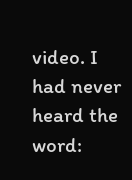video. I had never heard the word: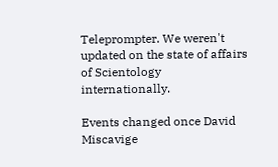Teleprompter. We weren't updated on the state of affairs of Scientology internationally.

Events changed once David Miscavige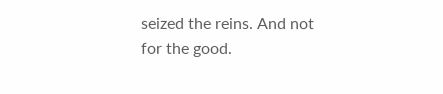seized the reins. And not for the good.